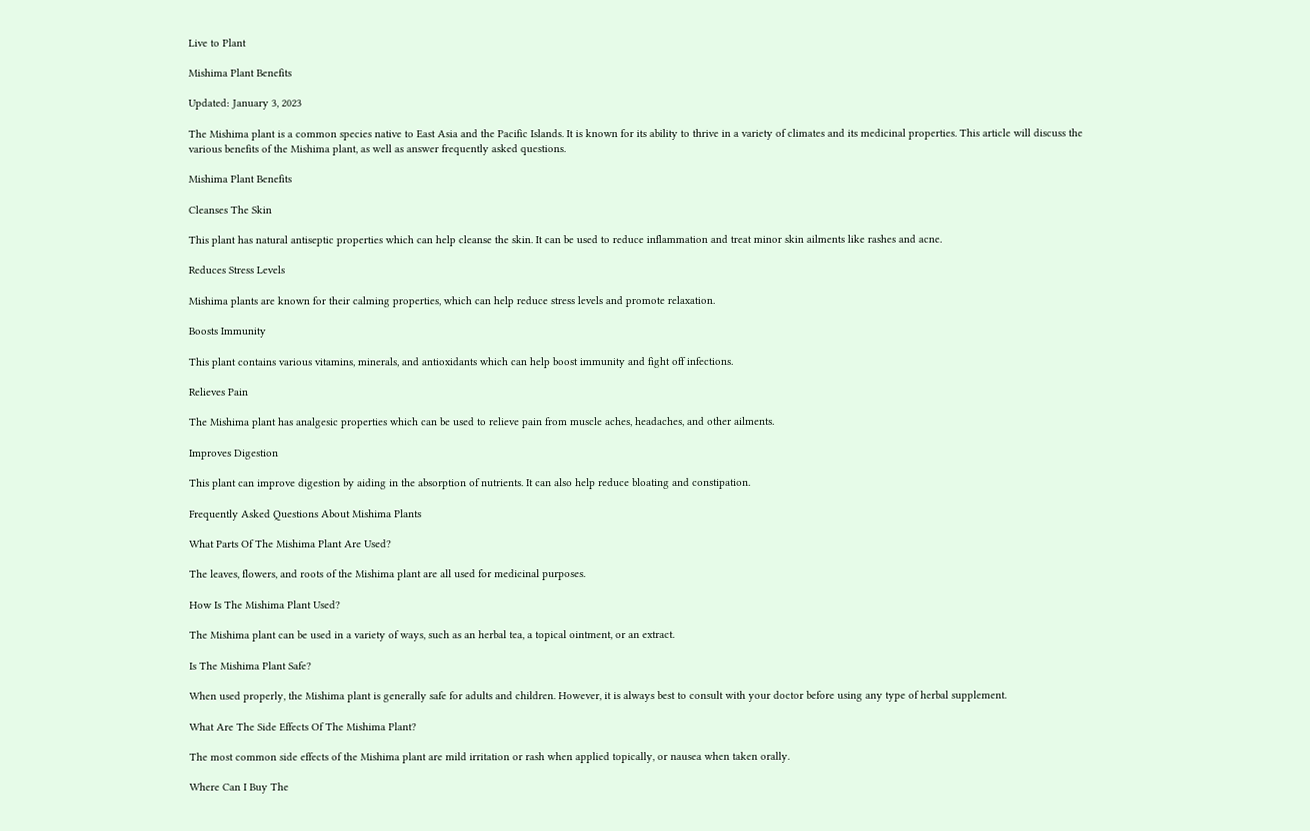Live to Plant

Mishima Plant Benefits

Updated: January 3, 2023

The Mishima plant is a common species native to East Asia and the Pacific Islands. It is known for its ability to thrive in a variety of climates and its medicinal properties. This article will discuss the various benefits of the Mishima plant, as well as answer frequently asked questions.

Mishima Plant Benefits

Cleanses The Skin

This plant has natural antiseptic properties which can help cleanse the skin. It can be used to reduce inflammation and treat minor skin ailments like rashes and acne.

Reduces Stress Levels

Mishima plants are known for their calming properties, which can help reduce stress levels and promote relaxation.

Boosts Immunity

This plant contains various vitamins, minerals, and antioxidants which can help boost immunity and fight off infections.

Relieves Pain

The Mishima plant has analgesic properties which can be used to relieve pain from muscle aches, headaches, and other ailments.

Improves Digestion

This plant can improve digestion by aiding in the absorption of nutrients. It can also help reduce bloating and constipation.

Frequently Asked Questions About Mishima Plants

What Parts Of The Mishima Plant Are Used?

The leaves, flowers, and roots of the Mishima plant are all used for medicinal purposes.

How Is The Mishima Plant Used?

The Mishima plant can be used in a variety of ways, such as an herbal tea, a topical ointment, or an extract.

Is The Mishima Plant Safe?

When used properly, the Mishima plant is generally safe for adults and children. However, it is always best to consult with your doctor before using any type of herbal supplement.

What Are The Side Effects Of The Mishima Plant?

The most common side effects of the Mishima plant are mild irritation or rash when applied topically, or nausea when taken orally.

Where Can I Buy The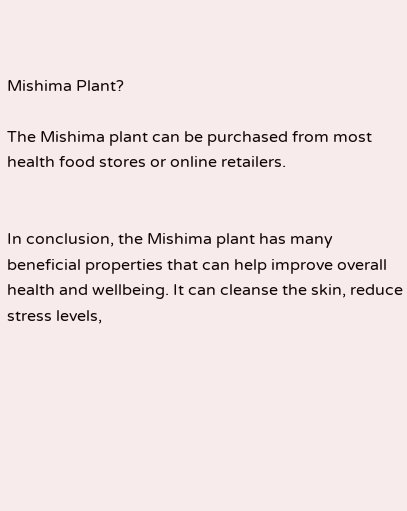Mishima Plant?

The Mishima plant can be purchased from most health food stores or online retailers.


In conclusion, the Mishima plant has many beneficial properties that can help improve overall health and wellbeing. It can cleanse the skin, reduce stress levels,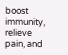boost immunity, relieve pain, and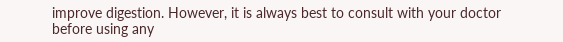improve digestion. However, it is always best to consult with your doctor before using any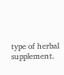type of herbal supplement.